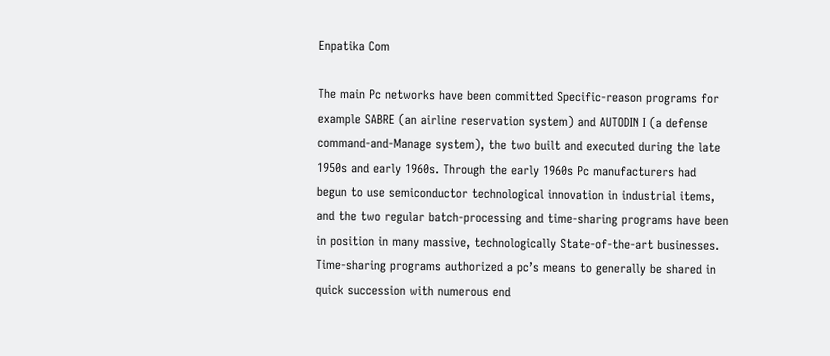Enpatika Com

The main Pc networks have been committed Specific-reason programs for example SABRE (an airline reservation system) and AUTODIN I (a defense command-and-Manage system), the two built and executed during the late 1950s and early 1960s. Through the early 1960s Pc manufacturers had begun to use semiconductor technological innovation in industrial items, and the two regular batch-processing and time-sharing programs have been in position in many massive, technologically State-of-the-art businesses. Time-sharing programs authorized a pc’s means to generally be shared in quick succession with numerous end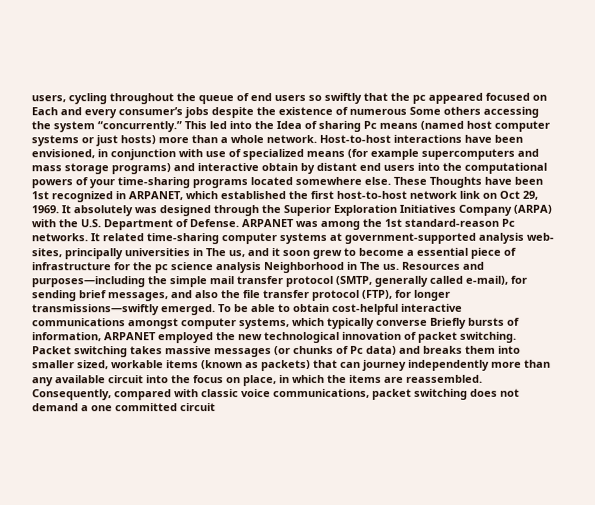users, cycling throughout the queue of end users so swiftly that the pc appeared focused on Each and every consumer’s jobs despite the existence of numerous Some others accessing the system “concurrently.” This led into the Idea of sharing Pc means (named host computer systems or just hosts) more than a whole network. Host-to-host interactions have been envisioned, in conjunction with use of specialized means (for example supercomputers and mass storage programs) and interactive obtain by distant end users into the computational powers of your time-sharing programs located somewhere else. These Thoughts have been 1st recognized in ARPANET, which established the first host-to-host network link on Oct 29, 1969. It absolutely was designed through the Superior Exploration Initiatives Company (ARPA) with the U.S. Department of Defense. ARPANET was among the 1st standard-reason Pc networks. It related time-sharing computer systems at government-supported analysis web-sites, principally universities in The us, and it soon grew to become a essential piece of infrastructure for the pc science analysis Neighborhood in The us. Resources and purposes—including the simple mail transfer protocol (SMTP, generally called e-mail), for sending brief messages, and also the file transfer protocol (FTP), for longer transmissions—swiftly emerged. To be able to obtain cost-helpful interactive communications amongst computer systems, which typically converse Briefly bursts of information, ARPANET employed the new technological innovation of packet switching. Packet switching takes massive messages (or chunks of Pc data) and breaks them into smaller sized, workable items (known as packets) that can journey independently more than any available circuit into the focus on place, in which the items are reassembled. Consequently, compared with classic voice communications, packet switching does not demand a one committed circuit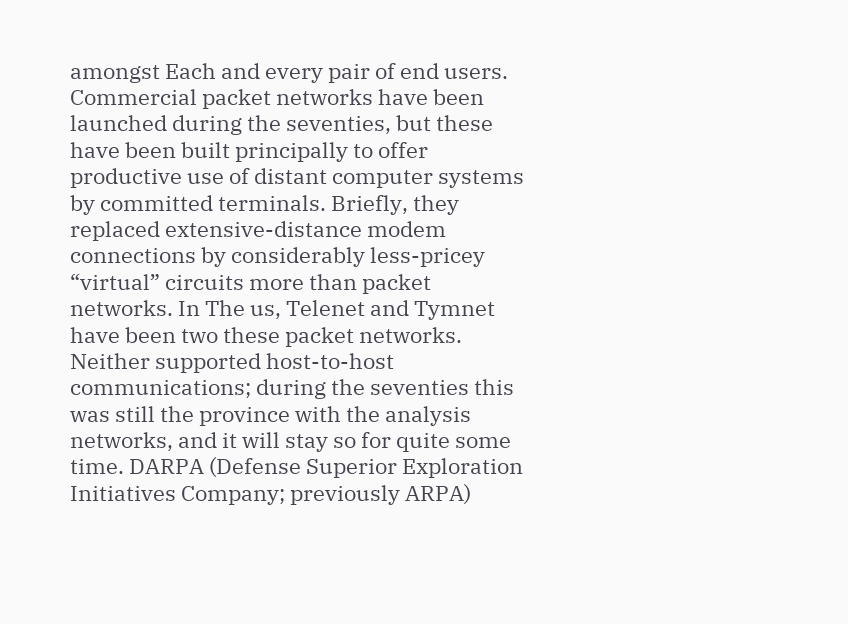amongst Each and every pair of end users. Commercial packet networks have been launched during the seventies, but these have been built principally to offer productive use of distant computer systems by committed terminals. Briefly, they replaced extensive-distance modem connections by considerably less-pricey “virtual” circuits more than packet networks. In The us, Telenet and Tymnet have been two these packet networks. Neither supported host-to-host communications; during the seventies this was still the province with the analysis networks, and it will stay so for quite some time. DARPA (Defense Superior Exploration Initiatives Company; previously ARPA)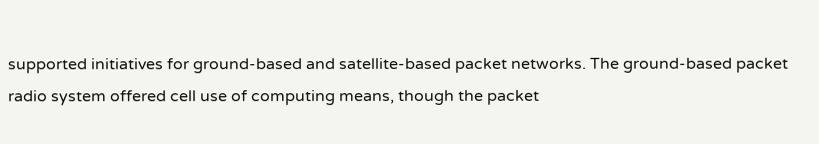supported initiatives for ground-based and satellite-based packet networks. The ground-based packet radio system offered cell use of computing means, though the packet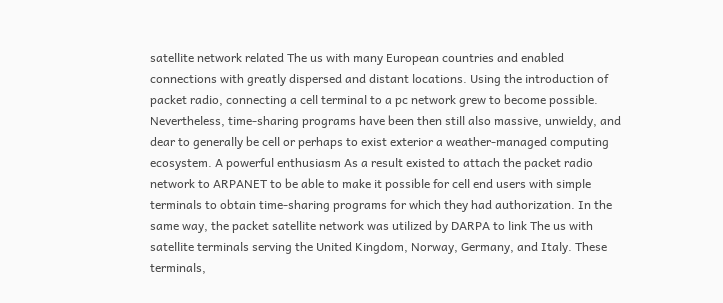satellite network related The us with many European countries and enabled connections with greatly dispersed and distant locations. Using the introduction of packet radio, connecting a cell terminal to a pc network grew to become possible. Nevertheless, time-sharing programs have been then still also massive, unwieldy, and dear to generally be cell or perhaps to exist exterior a weather-managed computing ecosystem. A powerful enthusiasm As a result existed to attach the packet radio network to ARPANET to be able to make it possible for cell end users with simple terminals to obtain time-sharing programs for which they had authorization. In the same way, the packet satellite network was utilized by DARPA to link The us with satellite terminals serving the United Kingdom, Norway, Germany, and Italy. These terminals,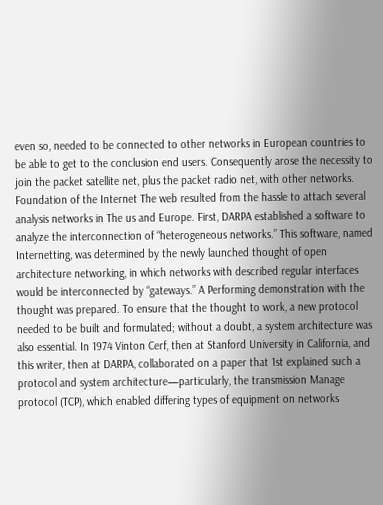even so, needed to be connected to other networks in European countries to be able to get to the conclusion end users. Consequently arose the necessity to join the packet satellite net, plus the packet radio net, with other networks. Foundation of the Internet The web resulted from the hassle to attach several analysis networks in The us and Europe. First, DARPA established a software to analyze the interconnection of “heterogeneous networks.” This software, named Internetting, was determined by the newly launched thought of open architecture networking, in which networks with described regular interfaces would be interconnected by “gateways.” A Performing demonstration with the thought was prepared. To ensure that the thought to work, a new protocol needed to be built and formulated; without a doubt, a system architecture was also essential. In 1974 Vinton Cerf, then at Stanford University in California, and this writer, then at DARPA, collaborated on a paper that 1st explained such a protocol and system architecture—particularly, the transmission Manage protocol (TCP), which enabled differing types of equipment on networks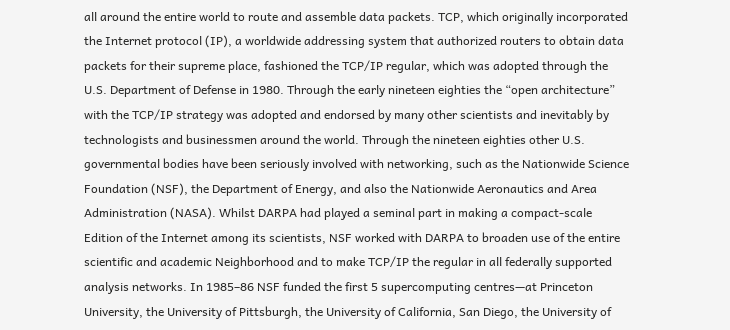all around the entire world to route and assemble data packets. TCP, which originally incorporated the Internet protocol (IP), a worldwide addressing system that authorized routers to obtain data packets for their supreme place, fashioned the TCP/IP regular, which was adopted through the U.S. Department of Defense in 1980. Through the early nineteen eighties the “open architecture” with the TCP/IP strategy was adopted and endorsed by many other scientists and inevitably by technologists and businessmen around the world. Through the nineteen eighties other U.S. governmental bodies have been seriously involved with networking, such as the Nationwide Science Foundation (NSF), the Department of Energy, and also the Nationwide Aeronautics and Area Administration (NASA). Whilst DARPA had played a seminal part in making a compact-scale Edition of the Internet among its scientists, NSF worked with DARPA to broaden use of the entire scientific and academic Neighborhood and to make TCP/IP the regular in all federally supported analysis networks. In 1985–86 NSF funded the first 5 supercomputing centres—at Princeton University, the University of Pittsburgh, the University of California, San Diego, the University of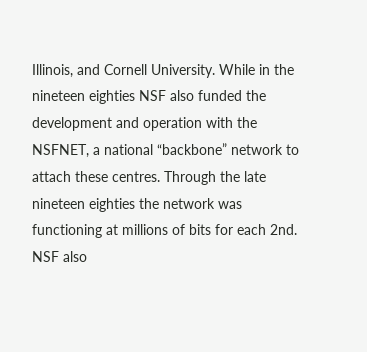Illinois, and Cornell University. While in the nineteen eighties NSF also funded the development and operation with the NSFNET, a national “backbone” network to attach these centres. Through the late nineteen eighties the network was functioning at millions of bits for each 2nd. NSF also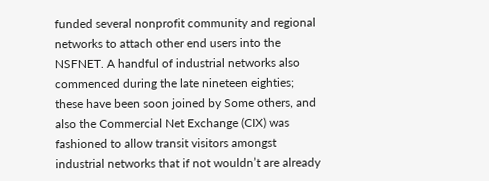funded several nonprofit community and regional networks to attach other end users into the NSFNET. A handful of industrial networks also commenced during the late nineteen eighties; these have been soon joined by Some others, and also the Commercial Net Exchange (CIX) was fashioned to allow transit visitors amongst industrial networks that if not wouldn’t are already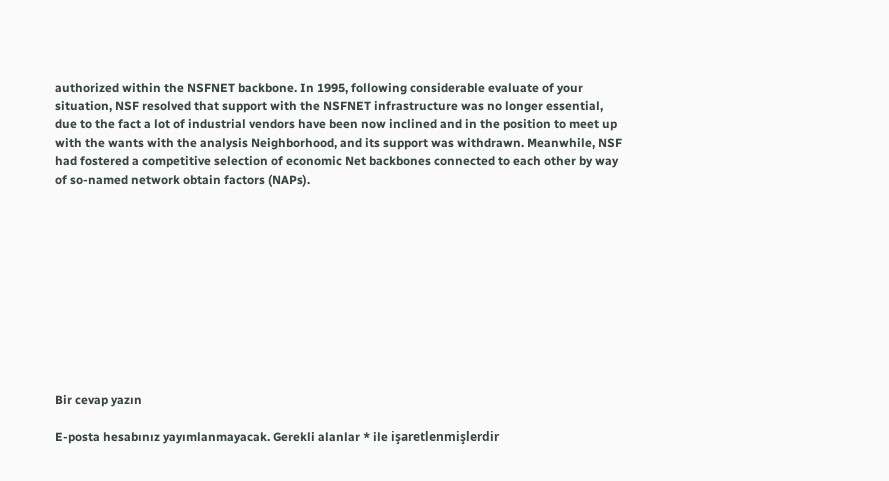authorized within the NSFNET backbone. In 1995, following considerable evaluate of your situation, NSF resolved that support with the NSFNET infrastructure was no longer essential, due to the fact a lot of industrial vendors have been now inclined and in the position to meet up with the wants with the analysis Neighborhood, and its support was withdrawn. Meanwhile, NSF had fostered a competitive selection of economic Net backbones connected to each other by way of so-named network obtain factors (NAPs).











Bir cevap yazın

E-posta hesabınız yayımlanmayacak. Gerekli alanlar * ile işaretlenmişlerdir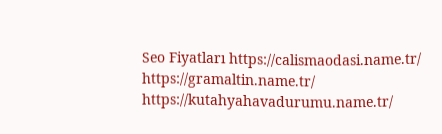Seo Fiyatları https://calismaodasi.name.tr/ https://gramaltin.name.tr/ https://kutahyahavadurumu.name.tr/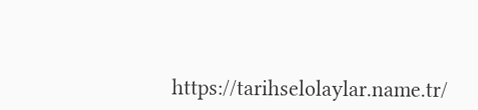https://tarihselolaylar.name.tr/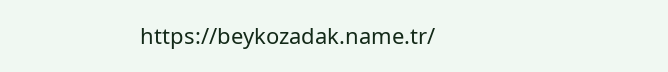https://beykozadak.name.tr/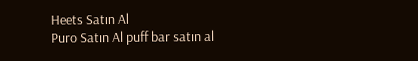Heets Satın Al
Puro Satın Al puff bar satın al